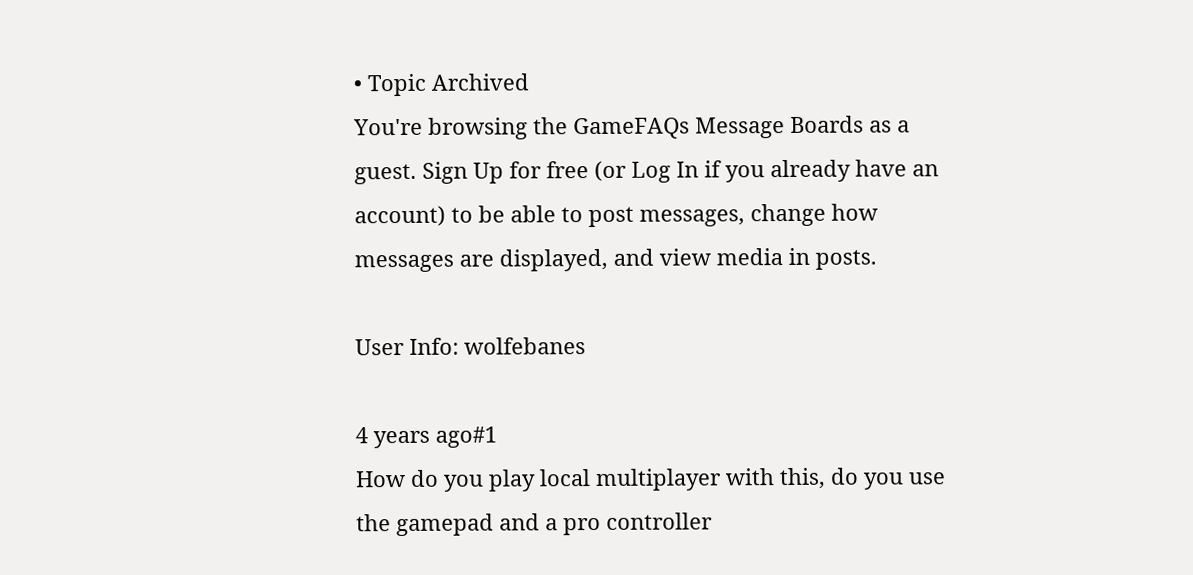• Topic Archived
You're browsing the GameFAQs Message Boards as a guest. Sign Up for free (or Log In if you already have an account) to be able to post messages, change how messages are displayed, and view media in posts.

User Info: wolfebanes

4 years ago#1
How do you play local multiplayer with this, do you use the gamepad and a pro controller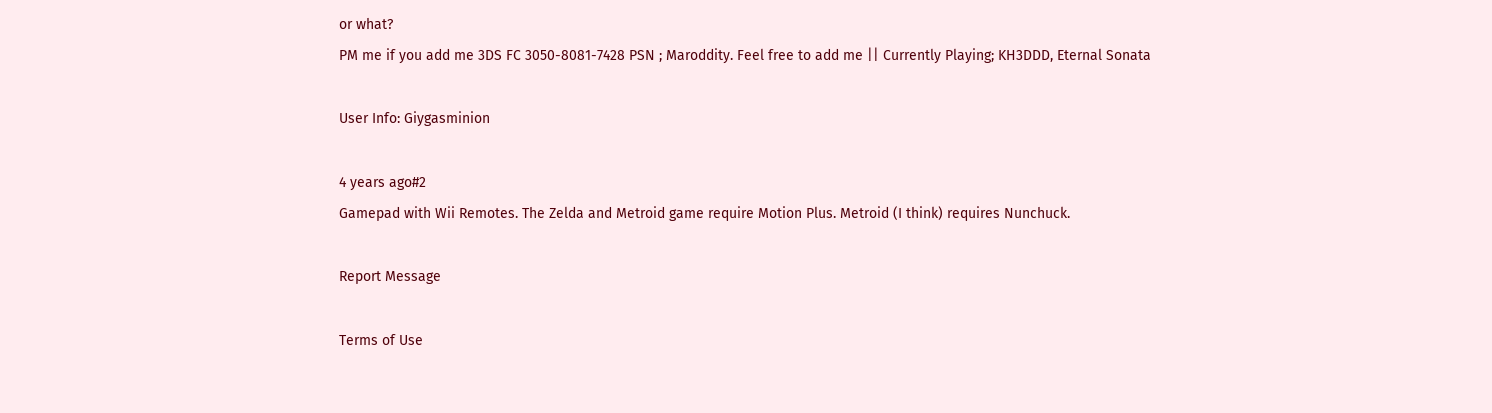or what?
PM me if you add me 3DS FC 3050-8081-7428 PSN ; Maroddity. Feel free to add me || Currently Playing; KH3DDD, Eternal Sonata

User Info: Giygasminion

4 years ago#2
Gamepad with Wii Remotes. The Zelda and Metroid game require Motion Plus. Metroid (I think) requires Nunchuck.

Report Message

Terms of Use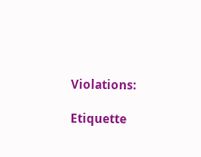Violations:

Etiquette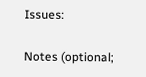Issues:

Notes (optional;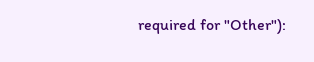required for "Other"):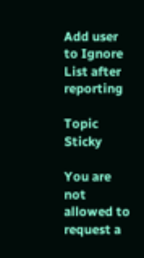Add user to Ignore List after reporting

Topic Sticky

You are not allowed to request a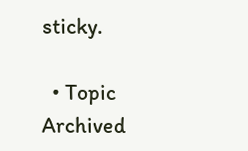sticky.

  • Topic Archived